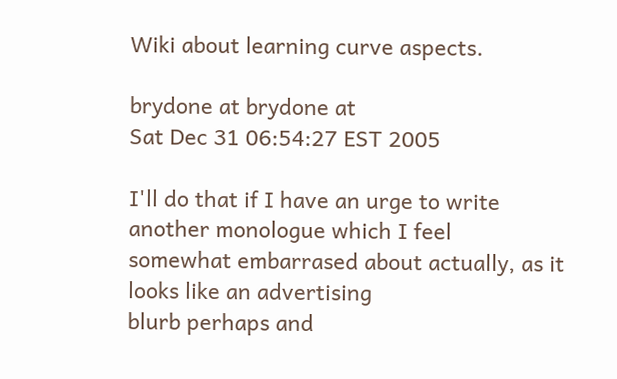Wiki about learning curve aspects.

brydone at brydone at
Sat Dec 31 06:54:27 EST 2005

I'll do that if I have an urge to write another monologue which I feel
somewhat embarrased about actually, as it looks like an advertising
blurb perhaps and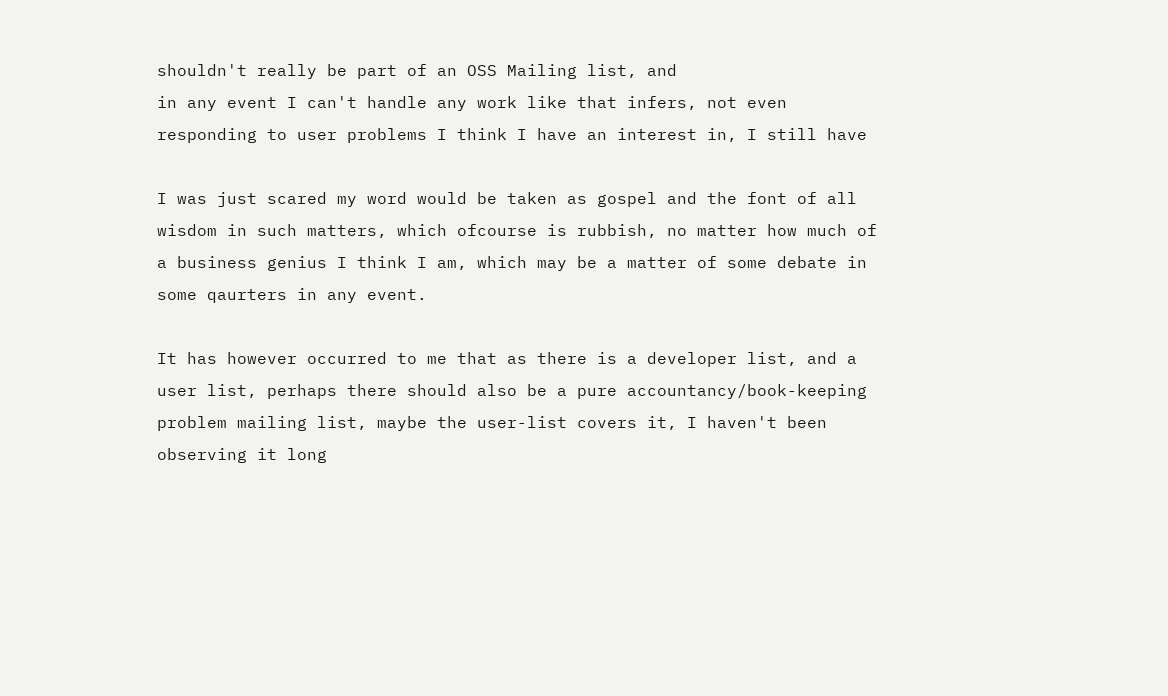shouldn't really be part of an OSS Mailing list, and
in any event I can't handle any work like that infers, not even
responding to user problems I think I have an interest in, I still have

I was just scared my word would be taken as gospel and the font of all
wisdom in such matters, which ofcourse is rubbish, no matter how much of
a business genius I think I am, which may be a matter of some debate in
some qaurters in any event.

It has however occurred to me that as there is a developer list, and a
user list, perhaps there should also be a pure accountancy/book-keeping
problem mailing list, maybe the user-list covers it, I haven't been
observing it long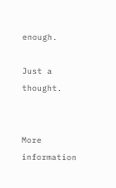enough.

Just a thought.


More information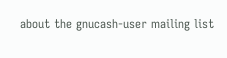about the gnucash-user mailing list